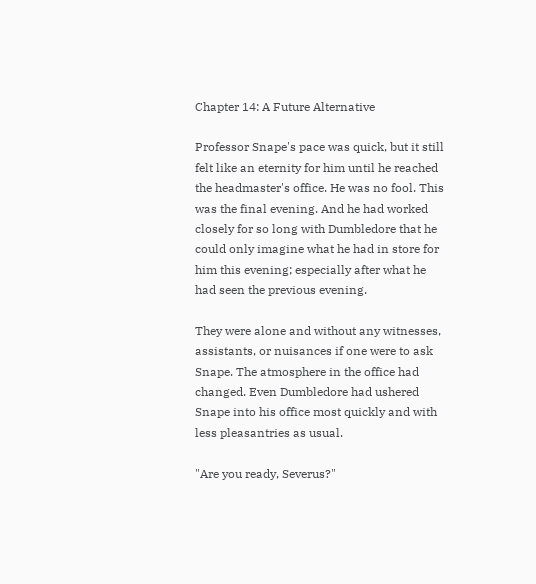Chapter 14: A Future Alternative

Professor Snape's pace was quick, but it still felt like an eternity for him until he reached the headmaster's office. He was no fool. This was the final evening. And he had worked closely for so long with Dumbledore that he could only imagine what he had in store for him this evening; especially after what he had seen the previous evening.

They were alone and without any witnesses, assistants, or nuisances if one were to ask Snape. The atmosphere in the office had changed. Even Dumbledore had ushered Snape into his office most quickly and with less pleasantries as usual.

"Are you ready, Severus?"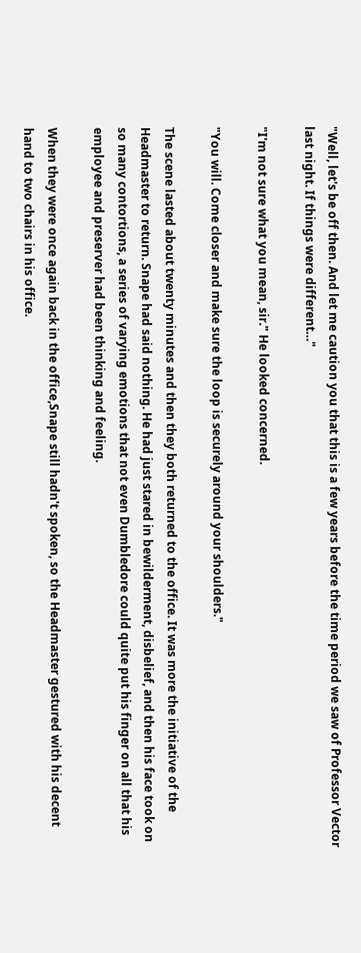"Well, let's be off then. And let me caution you that this is a few years before the time period we saw of Professor Vector last night. If things were different…"

"I'm not sure what you mean, sir." He looked concerned.

"You will. Come closer and make sure the loop is securely around your shoulders."

The scene lasted about twenty minutes and then they both returned to the office. It was more the initiative of the Headmaster to return. Snape had said nothing. He had just stared in bewilderment, disbelief, and then his face took on so many contortions, a series of varying emotions that not even Dumbledore could quite put his finger on all that his employee and preserver had been thinking and feeling.

When they were once again back in the office,Snape still hadn't spoken, so the Headmaster gestured with his decent hand to two chairs in his office.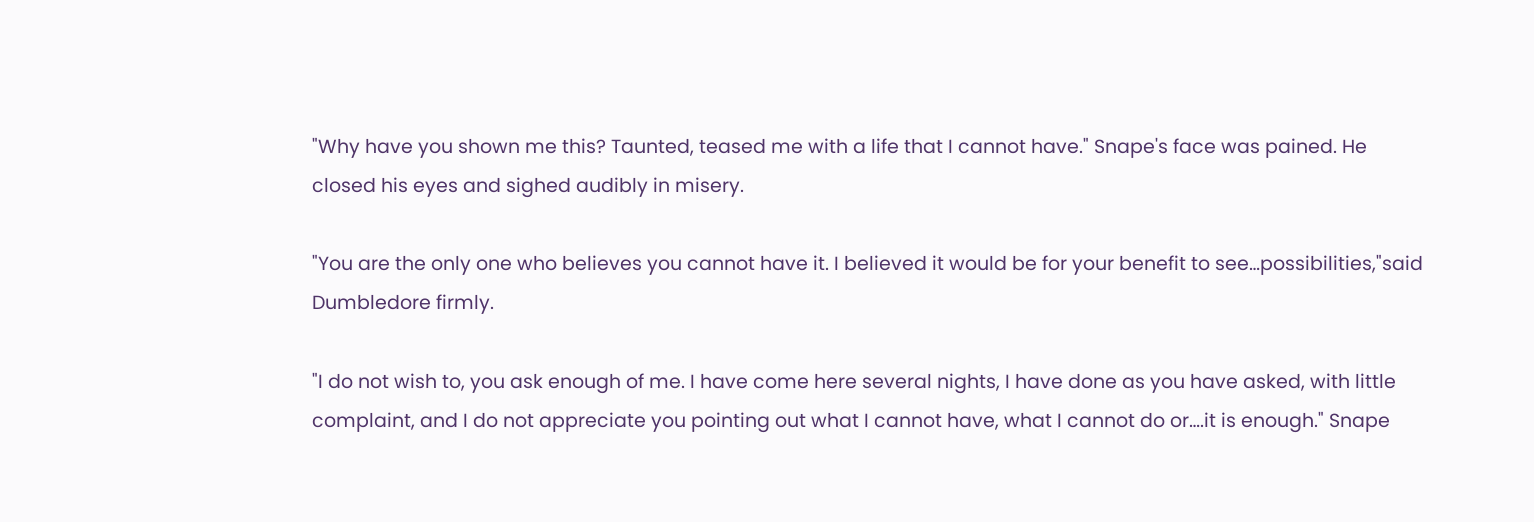"Why have you shown me this? Taunted, teased me with a life that I cannot have." Snape's face was pained. He closed his eyes and sighed audibly in misery.

"You are the only one who believes you cannot have it. I believed it would be for your benefit to see…possibilities,"said Dumbledore firmly.

"I do not wish to, you ask enough of me. I have come here several nights, I have done as you have asked, with little complaint, and I do not appreciate you pointing out what I cannot have, what I cannot do or….it is enough." Snape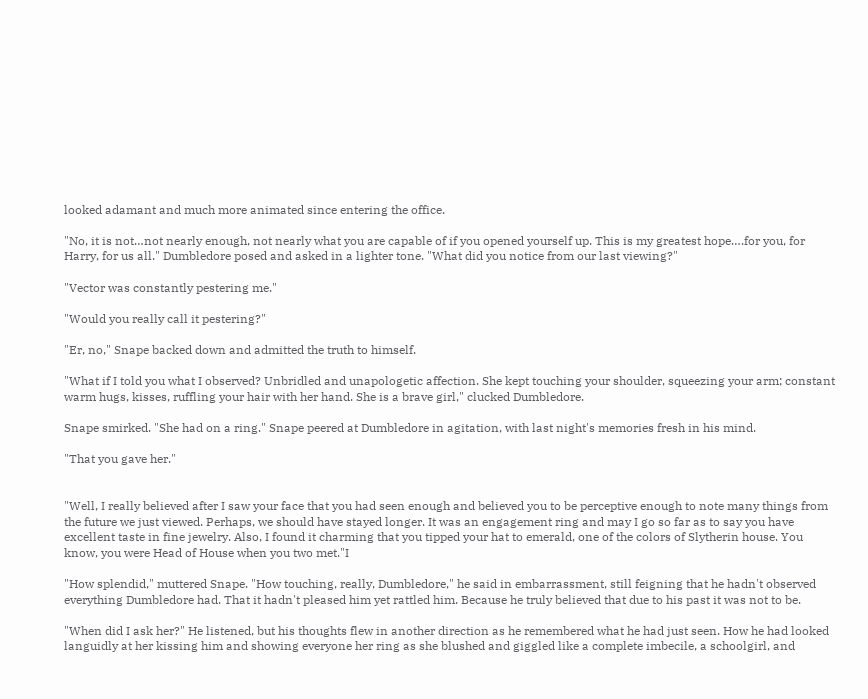looked adamant and much more animated since entering the office.

"No, it is not…not nearly enough, not nearly what you are capable of if you opened yourself up. This is my greatest hope….for you, for Harry, for us all." Dumbledore posed and asked in a lighter tone. "What did you notice from our last viewing?"

"Vector was constantly pestering me."

"Would you really call it pestering?"

"Er, no," Snape backed down and admitted the truth to himself.

"What if I told you what I observed? Unbridled and unapologetic affection. She kept touching your shoulder, squeezing your arm; constant warm hugs, kisses, ruffling your hair with her hand. She is a brave girl," clucked Dumbledore.

Snape smirked. "She had on a ring." Snape peered at Dumbledore in agitation, with last night's memories fresh in his mind.

"That you gave her."


"Well, I really believed after I saw your face that you had seen enough and believed you to be perceptive enough to note many things from the future we just viewed. Perhaps, we should have stayed longer. It was an engagement ring and may I go so far as to say you have excellent taste in fine jewelry. Also, I found it charming that you tipped your hat to emerald, one of the colors of Slytherin house. You know, you were Head of House when you two met."I

"How splendid," muttered Snape. "How touching, really, Dumbledore," he said in embarrassment, still feigning that he hadn't observed everything Dumbledore had. That it hadn't pleased him yet rattled him. Because he truly believed that due to his past it was not to be.

"When did I ask her?" He listened, but his thoughts flew in another direction as he remembered what he had just seen. How he had looked languidly at her kissing him and showing everyone her ring as she blushed and giggled like a complete imbecile, a schoolgirl, and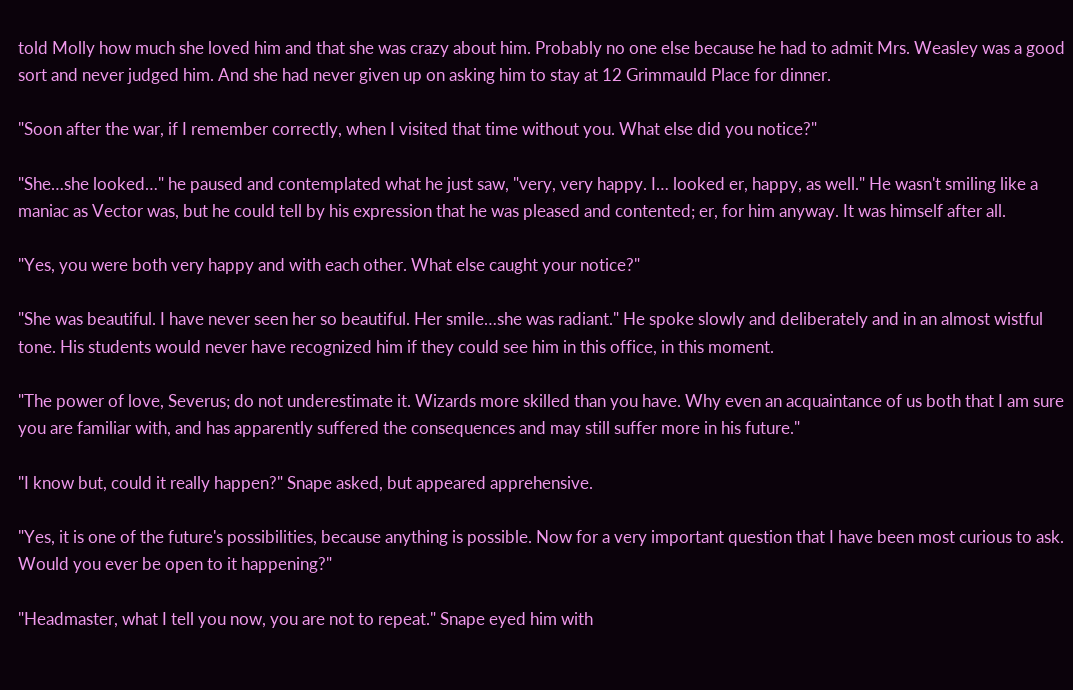told Molly how much she loved him and that she was crazy about him. Probably no one else because he had to admit Mrs. Weasley was a good sort and never judged him. And she had never given up on asking him to stay at 12 Grimmauld Place for dinner.

"Soon after the war, if I remember correctly, when I visited that time without you. What else did you notice?"

"She…she looked…" he paused and contemplated what he just saw, "very, very happy. I… looked er, happy, as well." He wasn't smiling like a maniac as Vector was, but he could tell by his expression that he was pleased and contented; er, for him anyway. It was himself after all.

"Yes, you were both very happy and with each other. What else caught your notice?"

"She was beautiful. I have never seen her so beautiful. Her smile…she was radiant." He spoke slowly and deliberately and in an almost wistful tone. His students would never have recognized him if they could see him in this office, in this moment.

"The power of love, Severus; do not underestimate it. Wizards more skilled than you have. Why even an acquaintance of us both that I am sure you are familiar with, and has apparently suffered the consequences and may still suffer more in his future."

"I know but, could it really happen?" Snape asked, but appeared apprehensive.

"Yes, it is one of the future's possibilities, because anything is possible. Now for a very important question that I have been most curious to ask. Would you ever be open to it happening?"

"Headmaster, what I tell you now, you are not to repeat." Snape eyed him with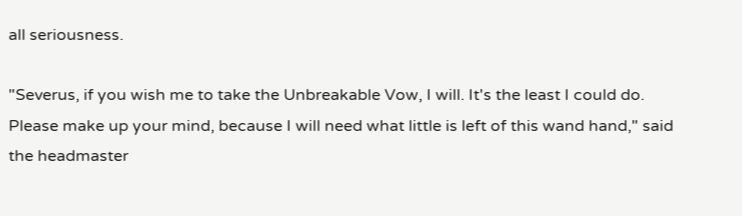all seriousness.

"Severus, if you wish me to take the Unbreakable Vow, I will. It's the least I could do. Please make up your mind, because I will need what little is left of this wand hand," said the headmaster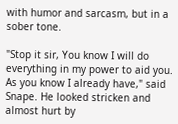with humor and sarcasm, but in a sober tone.

"Stop it sir, You know I will do everything in my power to aid you. As you know I already have," said Snape. He looked stricken and almost hurt by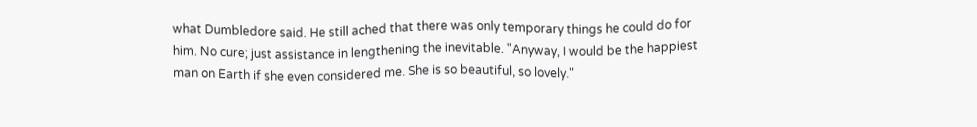what Dumbledore said. He still ached that there was only temporary things he could do for him. No cure; just assistance in lengthening the inevitable. "Anyway, I would be the happiest man on Earth if she even considered me. She is so beautiful, so lovely."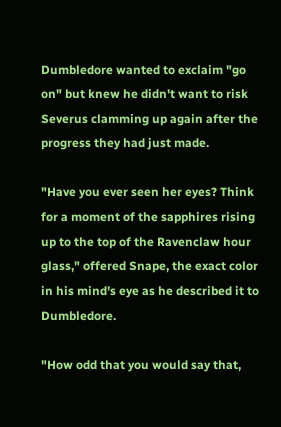Dumbledore wanted to exclaim "go on" but knew he didn't want to risk Severus clamming up again after the progress they had just made.

"Have you ever seen her eyes? Think for a moment of the sapphires rising up to the top of the Ravenclaw hour glass," offered Snape, the exact color in his mind's eye as he described it to Dumbledore.

"How odd that you would say that,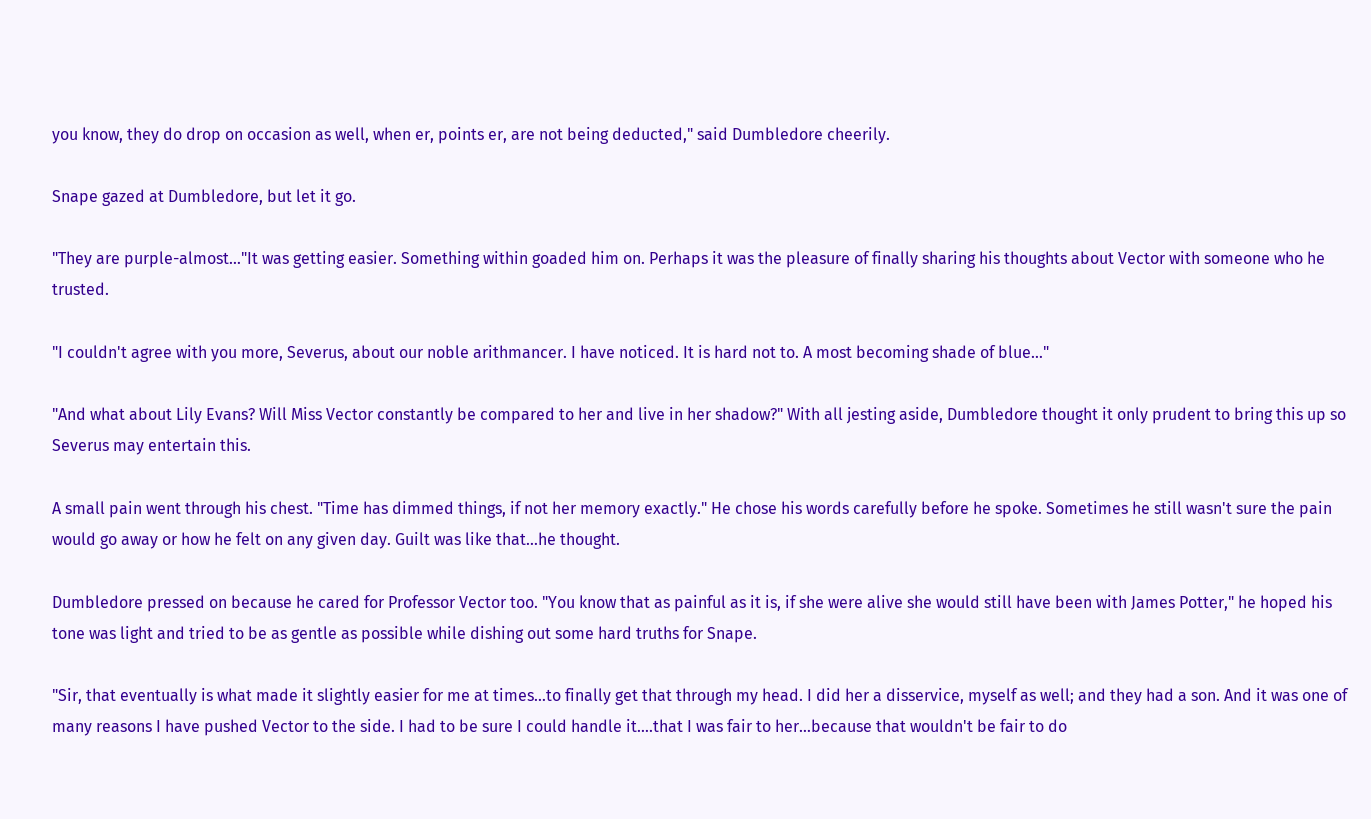you know, they do drop on occasion as well, when er, points er, are not being deducted," said Dumbledore cheerily.

Snape gazed at Dumbledore, but let it go.

"They are purple-almost…"It was getting easier. Something within goaded him on. Perhaps it was the pleasure of finally sharing his thoughts about Vector with someone who he trusted.

"I couldn't agree with you more, Severus, about our noble arithmancer. I have noticed. It is hard not to. A most becoming shade of blue…"

"And what about Lily Evans? Will Miss Vector constantly be compared to her and live in her shadow?" With all jesting aside, Dumbledore thought it only prudent to bring this up so Severus may entertain this.

A small pain went through his chest. "Time has dimmed things, if not her memory exactly." He chose his words carefully before he spoke. Sometimes he still wasn't sure the pain would go away or how he felt on any given day. Guilt was like that…he thought.

Dumbledore pressed on because he cared for Professor Vector too. "You know that as painful as it is, if she were alive she would still have been with James Potter," he hoped his tone was light and tried to be as gentle as possible while dishing out some hard truths for Snape.

"Sir, that eventually is what made it slightly easier for me at times…to finally get that through my head. I did her a disservice, myself as well; and they had a son. And it was one of many reasons I have pushed Vector to the side. I had to be sure I could handle it….that I was fair to her…because that wouldn't be fair to do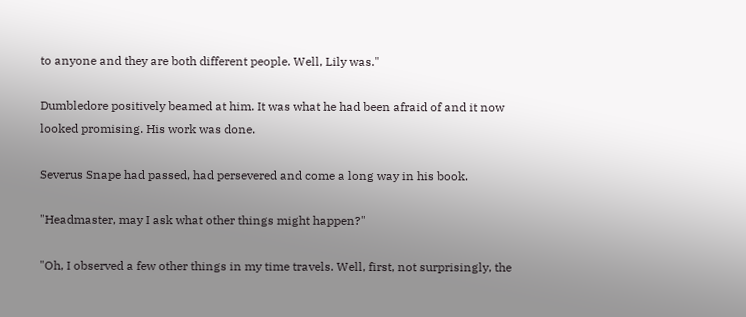to anyone and they are both different people. Well, Lily was."

Dumbledore positively beamed at him. It was what he had been afraid of and it now looked promising. His work was done.

Severus Snape had passed, had persevered and come a long way in his book.

"Headmaster, may I ask what other things might happen?"

"Oh, I observed a few other things in my time travels. Well, first, not surprisingly, the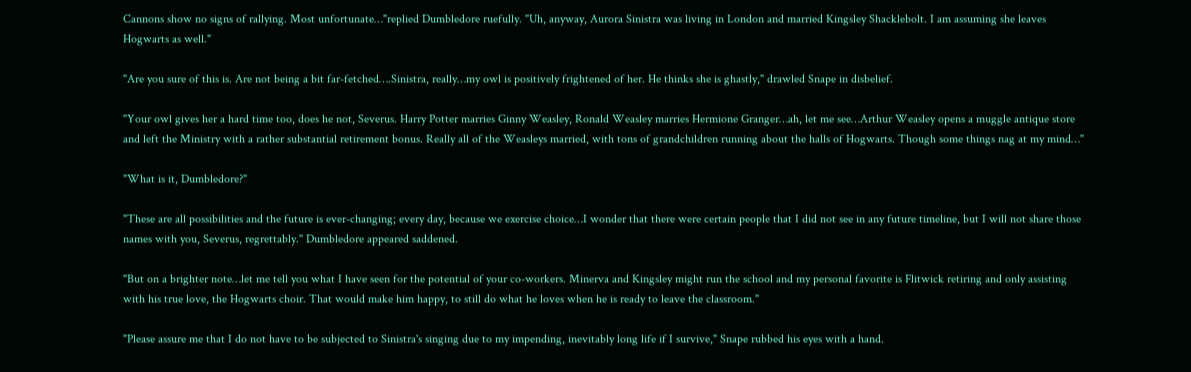Cannons show no signs of rallying. Most unfortunate…"replied Dumbledore ruefully. "Uh, anyway, Aurora Sinistra was living in London and married Kingsley Shacklebolt. I am assuming she leaves Hogwarts as well."

"Are you sure of this is. Are not being a bit far-fetched….Sinistra, really…my owl is positively frightened of her. He thinks she is ghastly," drawled Snape in disbelief.

"Your owl gives her a hard time too, does he not, Severus. Harry Potter marries Ginny Weasley, Ronald Weasley marries Hermione Granger…ah, let me see…Arthur Weasley opens a muggle antique store and left the Ministry with a rather substantial retirement bonus. Really all of the Weasleys married, with tons of grandchildren running about the halls of Hogwarts. Though some things nag at my mind…"

"What is it, Dumbledore?"

"These are all possibilities and the future is ever-changing; every day, because we exercise choice…I wonder that there were certain people that I did not see in any future timeline, but I will not share those names with you, Severus, regrettably." Dumbledore appeared saddened.

"But on a brighter note…let me tell you what I have seen for the potential of your co-workers. Minerva and Kingsley might run the school and my personal favorite is Flitwick retiring and only assisting with his true love, the Hogwarts choir. That would make him happy, to still do what he loves when he is ready to leave the classroom."

"Please assure me that I do not have to be subjected to Sinistra's singing due to my impending, inevitably long life if I survive," Snape rubbed his eyes with a hand.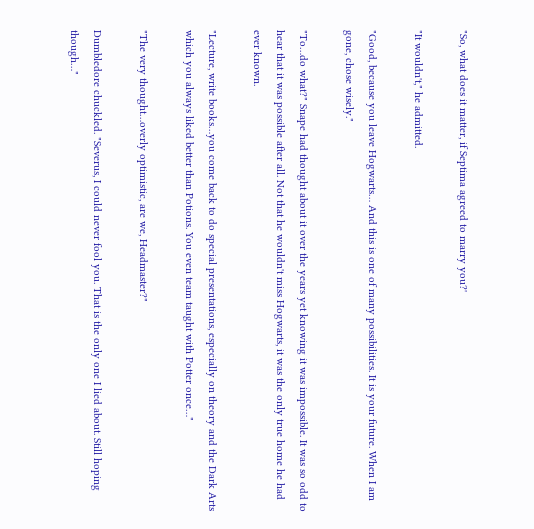"So, what does it matter, if Septima agreed to marry you?'

"It wouldn't," he admitted.

"Good, because you leave Hogwarts… And this is one of many possibilities. It is your future. When I am gone, chose wisely."

"To…do what?" Snape had thought about it over the years yet knowing it was impossible. It was so odd to hear that it was possible after all. Not that he wouldn't miss Hogwarts, it was the only true home he had ever known.

"Lecture, write books…you come back to do special presentations, especially on theory and the Dark Arts which you always liked better than Potions. You even team taught with Potter once…"

"The very thought…overly optimistic, are we, Headmaster?"

Dumbledore chuckled. "Severus, I could never fool you. That is the only one I lied about. Still hoping though…"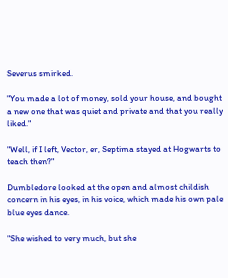Severus smirked.

"You made a lot of money, sold your house, and bought a new one that was quiet and private and that you really liked."

"Well, if I left, Vector, er, Septima stayed at Hogwarts to teach then?"

Dumbledore looked at the open and almost childish concern in his eyes, in his voice, which made his own pale blue eyes dance.

"She wished to very much, but she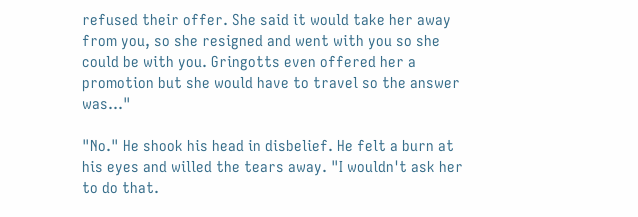refused their offer. She said it would take her away from you, so she resigned and went with you so she could be with you. Gringotts even offered her a promotion but she would have to travel so the answer was…"

"No." He shook his head in disbelief. He felt a burn at his eyes and willed the tears away. "I wouldn't ask her to do that.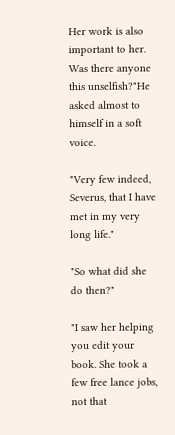Her work is also important to her. Was there anyone this unselfish?"He asked almost to himself in a soft voice.

"Very few indeed, Severus, that I have met in my very long life."

"So what did she do then?"

"I saw her helping you edit your book. She took a few free lance jobs, not that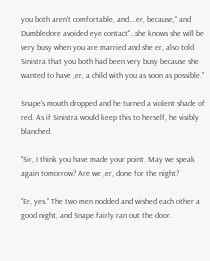you both aren't comfortable, and….er, because," and Dumbledore avoided eye contact"…she knows she will be very busy when you are married and she er, also told Sinistra that you both had been very busy because she wanted to have ,er, a child with you as soon as possible."

Snape's mouth dropped and he turned a violent shade of red. As if Sinistra would keep this to herself, he visibly blanched.

"Sir, I think you have made your point. May we speak again tomorrow? Are we ,er, done for the night?

"Er, yes." The two men nodded and wished each other a good night, and Snape fairly ran out the door.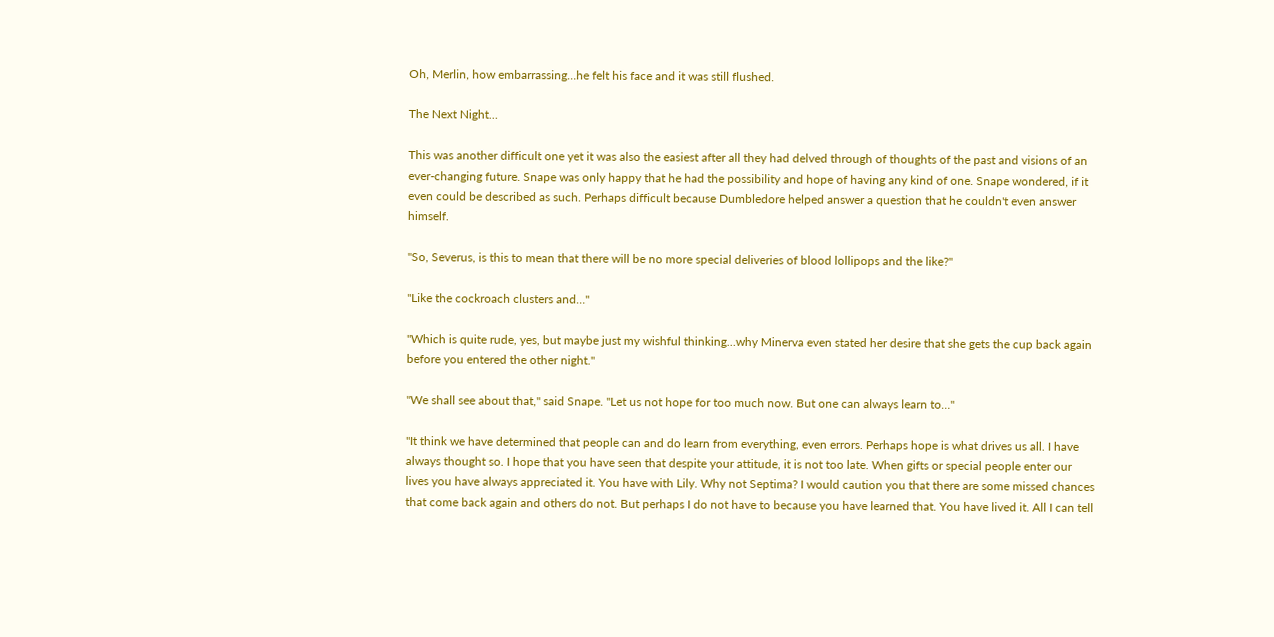Oh, Merlin, how embarrassing…he felt his face and it was still flushed.

The Next Night…

This was another difficult one yet it was also the easiest after all they had delved through of thoughts of the past and visions of an ever-changing future. Snape was only happy that he had the possibility and hope of having any kind of one. Snape wondered, if it even could be described as such. Perhaps difficult because Dumbledore helped answer a question that he couldn't even answer himself.

"So, Severus, is this to mean that there will be no more special deliveries of blood lollipops and the like?"

"Like the cockroach clusters and…"

"Which is quite rude, yes, but maybe just my wishful thinking…why Minerva even stated her desire that she gets the cup back again before you entered the other night."

"We shall see about that," said Snape. "Let us not hope for too much now. But one can always learn to…"

"It think we have determined that people can and do learn from everything, even errors. Perhaps hope is what drives us all. I have always thought so. I hope that you have seen that despite your attitude, it is not too late. When gifts or special people enter our lives you have always appreciated it. You have with Lily. Why not Septima? I would caution you that there are some missed chances that come back again and others do not. But perhaps I do not have to because you have learned that. You have lived it. All I can tell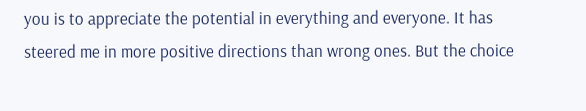you is to appreciate the potential in everything and everyone. It has steered me in more positive directions than wrong ones. But the choice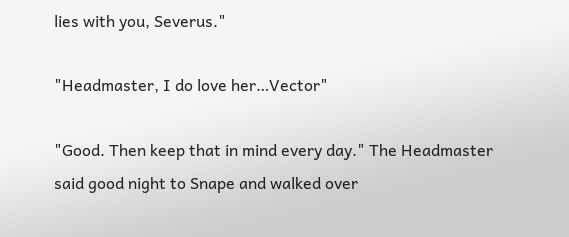lies with you, Severus."

"Headmaster, I do love her…Vector"

"Good. Then keep that in mind every day." The Headmaster said good night to Snape and walked over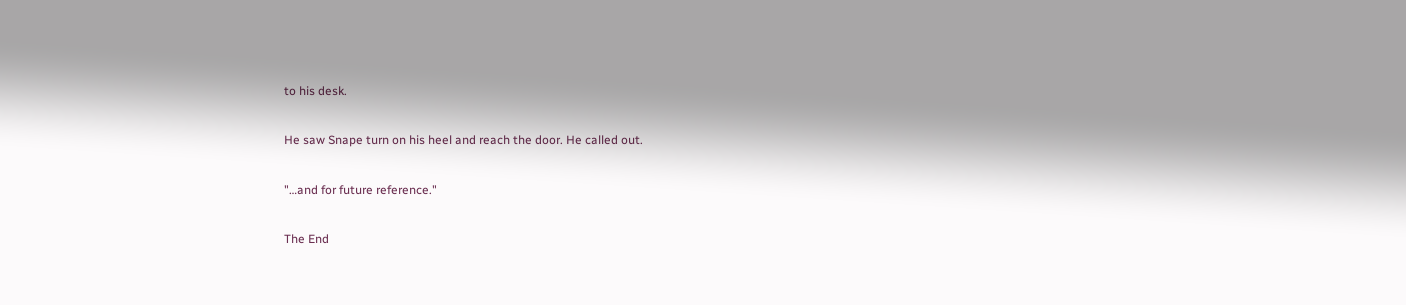to his desk.

He saw Snape turn on his heel and reach the door. He called out.

"…and for future reference."

The End